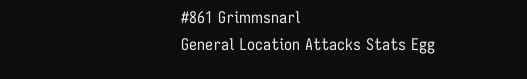#861 Grimmsnarl
General Location Attacks Stats Egg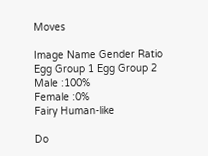Moves

Image Name Gender Ratio Egg Group 1 Egg Group 2
Male :100%
Female :0%
Fairy Human-like

Do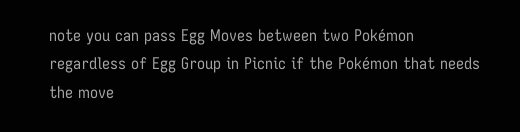note you can pass Egg Moves between two Pokémon regardless of Egg Group in Picnic if the Pokémon that needs the move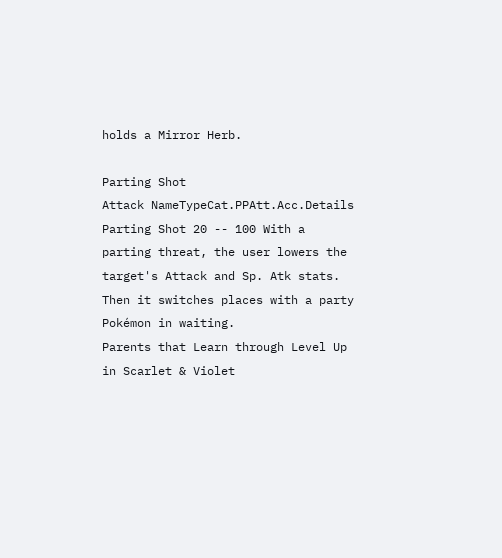holds a Mirror Herb.

Parting Shot
Attack NameTypeCat.PPAtt.Acc.Details
Parting Shot 20 -- 100 With a parting threat, the user lowers the target's Attack and Sp. Atk stats. Then it switches places with a party Pokémon in waiting.
Parents that Learn through Level Up in Scarlet & Violet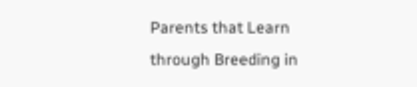Parents that Learn through Breeding in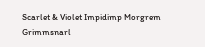Scarlet & Violet Impidimp Morgrem Grimmsnarl